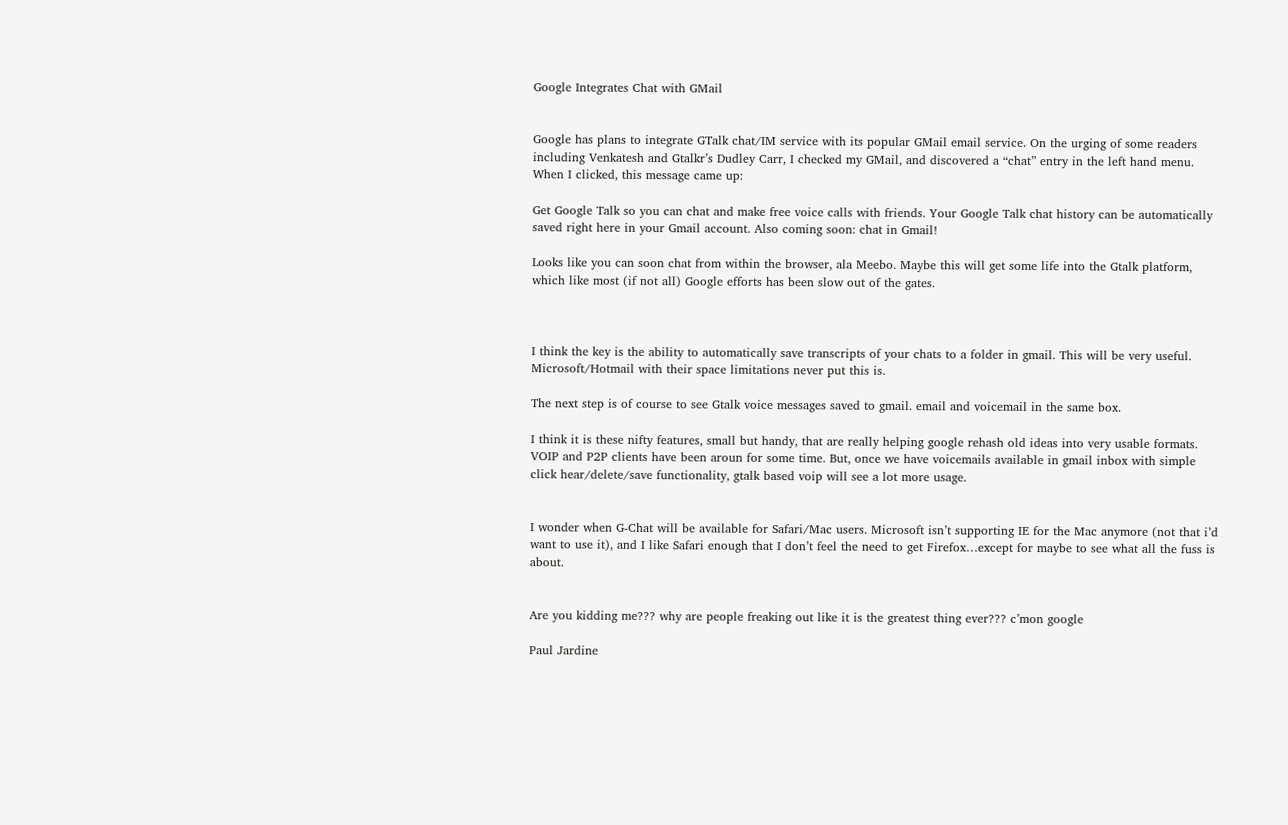Google Integrates Chat with GMail


Google has plans to integrate GTalk chat/IM service with its popular GMail email service. On the urging of some readers including Venkatesh and Gtalkr’s Dudley Carr, I checked my GMail, and discovered a “chat” entry in the left hand menu. When I clicked, this message came up:

Get Google Talk so you can chat and make free voice calls with friends. Your Google Talk chat history can be automatically saved right here in your Gmail account. Also coming soon: chat in Gmail!

Looks like you can soon chat from within the browser, ala Meebo. Maybe this will get some life into the Gtalk platform, which like most (if not all) Google efforts has been slow out of the gates.



I think the key is the ability to automatically save transcripts of your chats to a folder in gmail. This will be very useful. Microsoft/Hotmail with their space limitations never put this is.

The next step is of course to see Gtalk voice messages saved to gmail. email and voicemail in the same box.

I think it is these nifty features, small but handy, that are really helping google rehash old ideas into very usable formats. VOIP and P2P clients have been aroun for some time. But, once we have voicemails available in gmail inbox with simple click hear/delete/save functionality, gtalk based voip will see a lot more usage.


I wonder when G-Chat will be available for Safari/Mac users. Microsoft isn’t supporting IE for the Mac anymore (not that i’d want to use it), and I like Safari enough that I don’t feel the need to get Firefox…except for maybe to see what all the fuss is about.


Are you kidding me??? why are people freaking out like it is the greatest thing ever??? c’mon google

Paul Jardine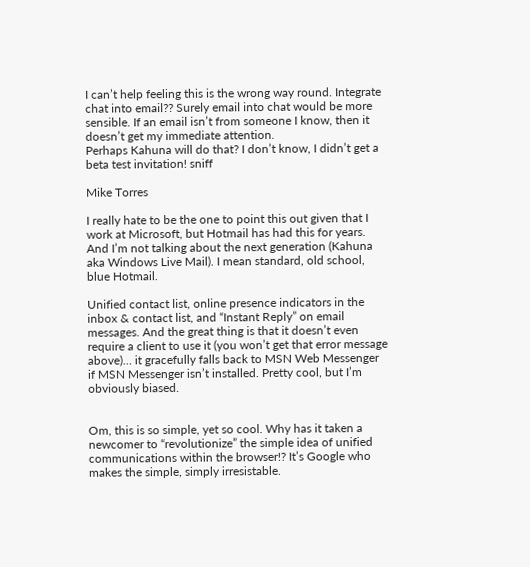I can’t help feeling this is the wrong way round. Integrate chat into email?? Surely email into chat would be more sensible. If an email isn’t from someone I know, then it doesn’t get my immediate attention.
Perhaps Kahuna will do that? I don’t know, I didn’t get a beta test invitation! sniff

Mike Torres

I really hate to be the one to point this out given that I work at Microsoft, but Hotmail has had this for years. And I’m not talking about the next generation (Kahuna aka Windows Live Mail). I mean standard, old school, blue Hotmail.

Unified contact list, online presence indicators in the inbox & contact list, and “Instant Reply” on email messages. And the great thing is that it doesn’t even require a client to use it (you won’t get that error message above)… it gracefully falls back to MSN Web Messenger if MSN Messenger isn’t installed. Pretty cool, but I’m obviously biased.


Om, this is so simple, yet so cool. Why has it taken a newcomer to “revolutionize” the simple idea of unified communications within the browser!? It’s Google who makes the simple, simply irresistable.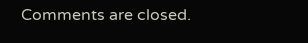Comments are closed.